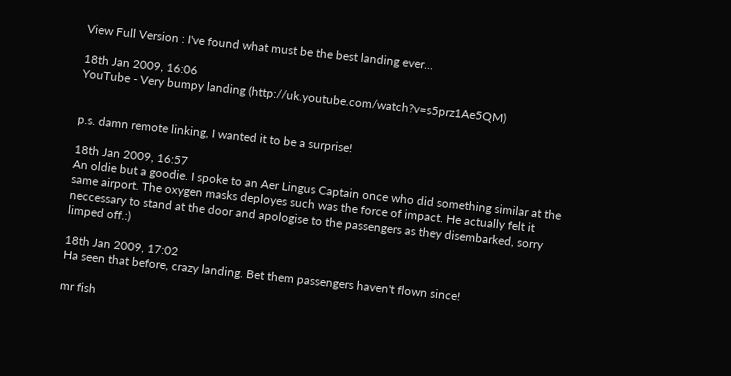View Full Version : I've found what must be the best landing ever...

18th Jan 2009, 16:06
YouTube - Very bumpy landing (http://uk.youtube.com/watch?v=s5prz1Ae5QM)


p.s. damn remote linking, I wanted it to be a surprise!

18th Jan 2009, 16:57
An oldie but a goodie. I spoke to an Aer Lingus Captain once who did something similar at the same airport. The oxygen masks deployes such was the force of impact. He actually felt it neccessary to stand at the door and apologise to the passengers as they disembarked, sorry limped off.:)

18th Jan 2009, 17:02
Ha seen that before, crazy landing. Bet them passengers haven't flown since!

mr fish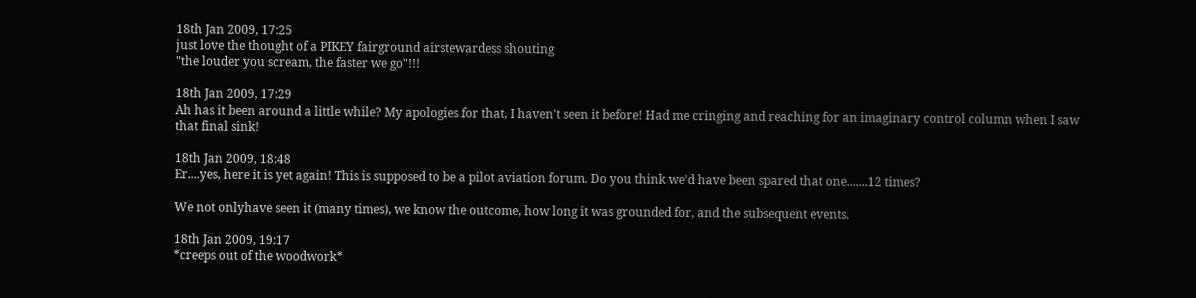18th Jan 2009, 17:25
just love the thought of a PIKEY fairground airstewardess shouting
"the louder you scream, the faster we go"!!!

18th Jan 2009, 17:29
Ah has it been around a little while? My apologies for that, I haven't seen it before! Had me cringing and reaching for an imaginary control column when I saw that final sink!

18th Jan 2009, 18:48
Er....yes, here it is yet again! This is supposed to be a pilot aviation forum. Do you think we'd have been spared that one.......12 times?

We not onlyhave seen it (many times), we know the outcome, how long it was grounded for, and the subsequent events.

18th Jan 2009, 19:17
*creeps out of the woodwork*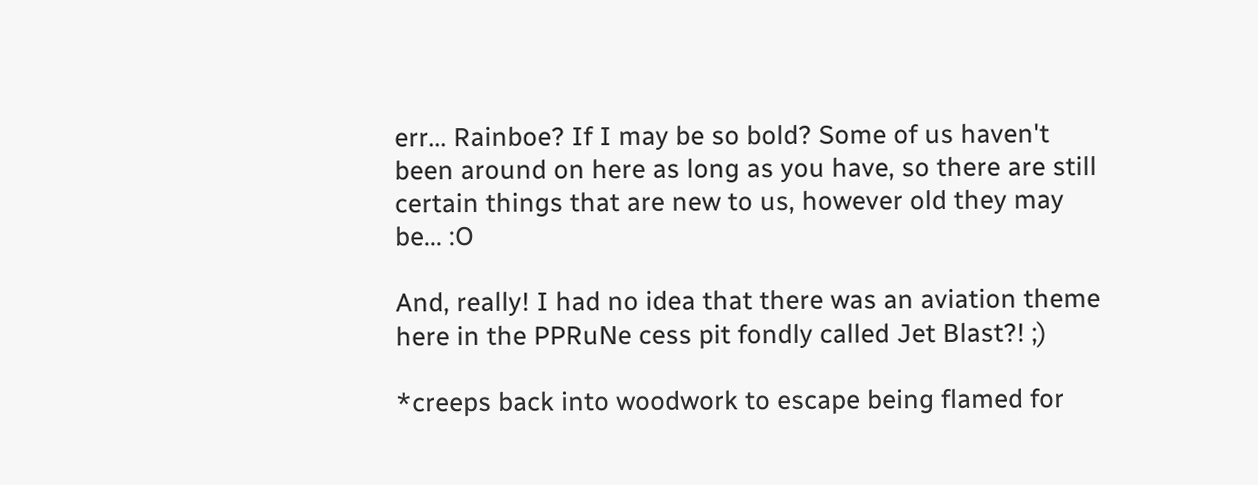err... Rainboe? If I may be so bold? Some of us haven't been around on here as long as you have, so there are still certain things that are new to us, however old they may be... :O

And, really! I had no idea that there was an aviation theme here in the PPRuNe cess pit fondly called Jet Blast?! ;)

*creeps back into woodwork to escape being flamed for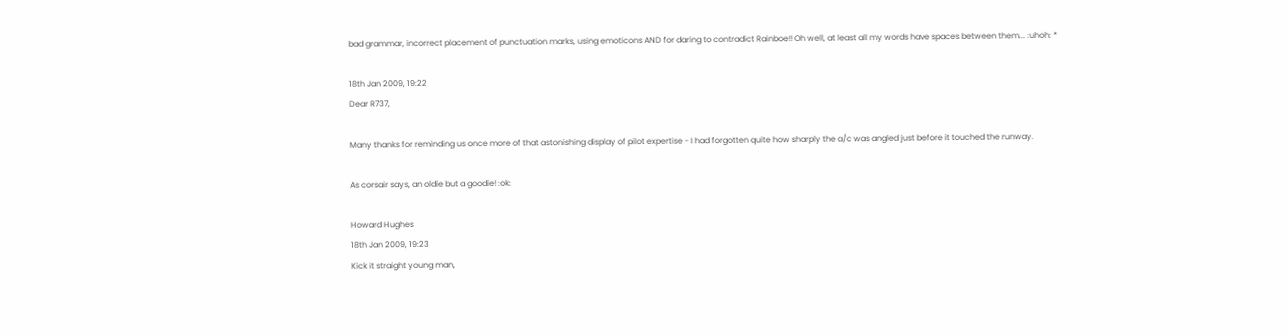bad grammar, incorrect placement of punctuation marks, using emoticons AND for daring to contradict Rainboe!! Oh well, at least all my words have spaces between them... :uhoh: *

18th Jan 2009, 19:22
Dear R737,

Many thanks for reminding us once more of that astonishing display of pilot expertise - I had forgotten quite how sharply the a/c was angled just before it touched the runway.

As corsair says, an oldie but a goodie! :ok:

Howard Hughes
18th Jan 2009, 19:23
Kick it straight young man,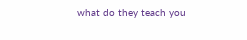what do they teach you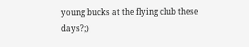young bucks at the flying club these days?;)